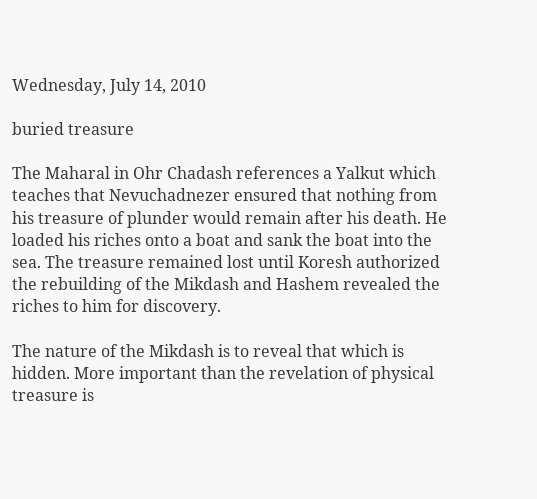Wednesday, July 14, 2010

buried treasure

The Maharal in Ohr Chadash references a Yalkut which teaches that Nevuchadnezer ensured that nothing from his treasure of plunder would remain after his death. He loaded his riches onto a boat and sank the boat into the sea. The treasure remained lost until Koresh authorized the rebuilding of the Mikdash and Hashem revealed the riches to him for discovery.

The nature of the Mikdash is to reveal that which is hidden. More important than the revelation of physical treasure is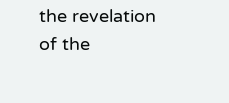the revelation of the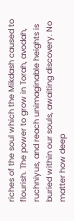riches of the soul which the Mikdash caused to flourish. The power to grow in Torah, avodah, ruchniyus, and reach unimaginable heights is buried within our souls, awaiting discovery. No matter how deep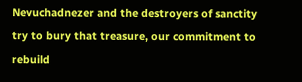Nevuchadnezer and the destroyers of sanctity try to bury that treasure, our commitment to rebuild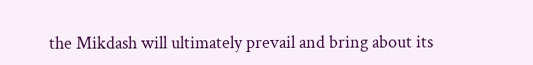the Mikdash will ultimately prevail and bring about its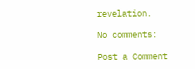revelation.

No comments:

Post a Comment